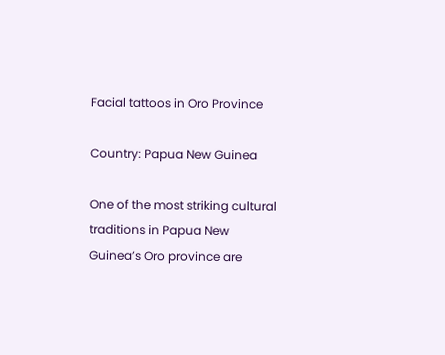Facial tattoos in Oro Province

Country: Papua New Guinea

One of the most striking cultural traditions in Papua New Guinea’s Oro province are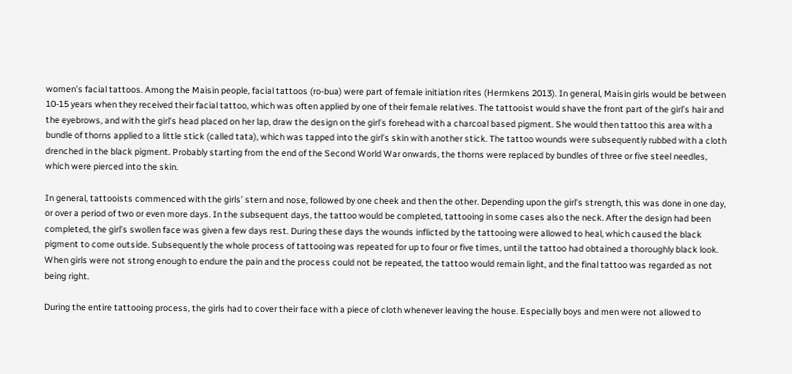women’s facial tattoos. Among the Maisin people, facial tattoos (ro-bua) were part of female initiation rites (Hermkens 2013). In general, Maisin girls would be between 10-15 years when they received their facial tattoo, which was often applied by one of their female relatives. The tattooist would shave the front part of the girl’s hair and the eyebrows, and with the girl’s head placed on her lap, draw the design on the girl’s forehead with a charcoal based pigment. She would then tattoo this area with a bundle of thorns applied to a little stick (called tata), which was tapped into the girl’s skin with another stick. The tattoo wounds were subsequently rubbed with a cloth drenched in the black pigment. Probably starting from the end of the Second World War onwards, the thorns were replaced by bundles of three or five steel needles, which were pierced into the skin.

In general, tattooists commenced with the girls’ stern and nose, followed by one cheek and then the other. Depending upon the girl’s strength, this was done in one day, or over a period of two or even more days. In the subsequent days, the tattoo would be completed, tattooing in some cases also the neck. After the design had been completed, the girl’s swollen face was given a few days rest. During these days the wounds inflicted by the tattooing were allowed to heal, which caused the black pigment to come outside. Subsequently the whole process of tattooing was repeated for up to four or five times, until the tattoo had obtained a thoroughly black look. When girls were not strong enough to endure the pain and the process could not be repeated, the tattoo would remain light, and the final tattoo was regarded as not being right.

During the entire tattooing process, the girls had to cover their face with a piece of cloth whenever leaving the house. Especially boys and men were not allowed to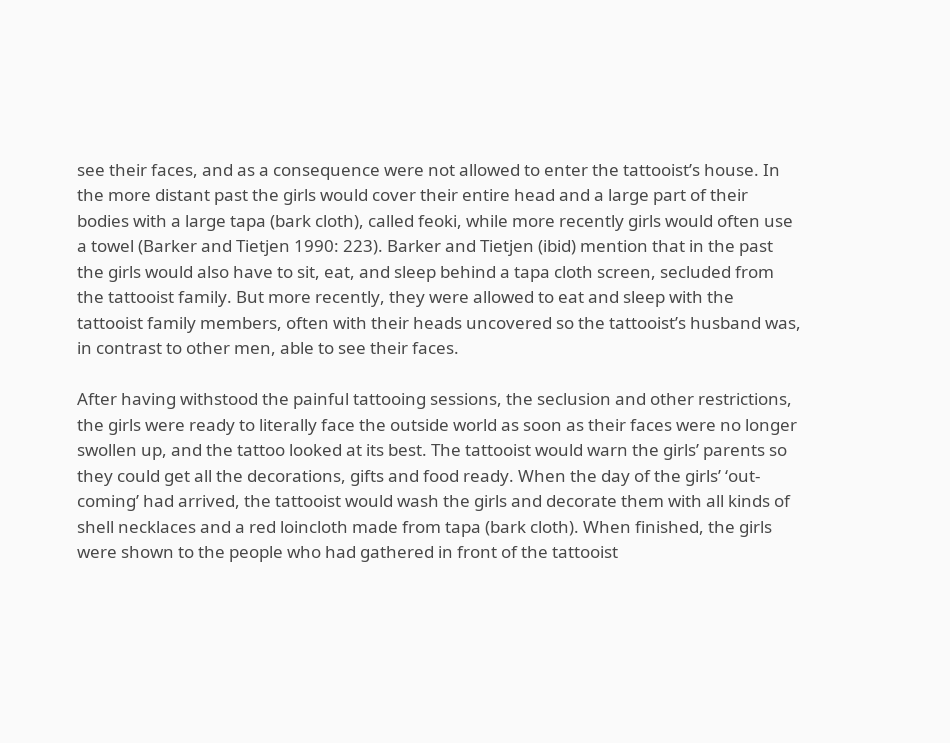see their faces, and as a consequence were not allowed to enter the tattooist’s house. In the more distant past the girls would cover their entire head and a large part of their bodies with a large tapa (bark cloth), called feoki, while more recently girls would often use a towel (Barker and Tietjen 1990: 223). Barker and Tietjen (ibid) mention that in the past the girls would also have to sit, eat, and sleep behind a tapa cloth screen, secluded from the tattooist family. But more recently, they were allowed to eat and sleep with the tattooist family members, often with their heads uncovered so the tattooist’s husband was, in contrast to other men, able to see their faces.

After having withstood the painful tattooing sessions, the seclusion and other restrictions, the girls were ready to literally face the outside world as soon as their faces were no longer swollen up, and the tattoo looked at its best. The tattooist would warn the girls’ parents so they could get all the decorations, gifts and food ready. When the day of the girls’ ‘out-coming’ had arrived, the tattooist would wash the girls and decorate them with all kinds of shell necklaces and a red loincloth made from tapa (bark cloth). When finished, the girls were shown to the people who had gathered in front of the tattooist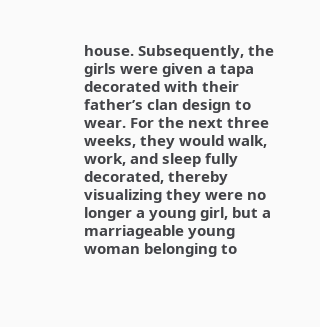house. Subsequently, the girls were given a tapa decorated with their father’s clan design to wear. For the next three weeks, they would walk, work, and sleep fully decorated, thereby visualizing they were no longer a young girl, but a marriageable young woman belonging to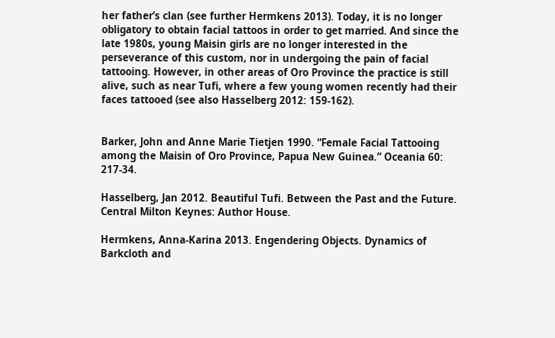her father’s clan (see further Hermkens 2013). Today, it is no longer obligatory to obtain facial tattoos in order to get married. And since the late 1980s, young Maisin girls are no longer interested in the perseverance of this custom, nor in undergoing the pain of facial tattooing. However, in other areas of Oro Province the practice is still alive, such as near Tufi, where a few young women recently had their faces tattooed (see also Hasselberg 2012: 159-162).


Barker, John and Anne Marie Tietjen 1990. “Female Facial Tattooing among the Maisin of Oro Province, Papua New Guinea.” Oceania 60: 217-34.

Hasselberg, Jan 2012. Beautiful Tufi. Between the Past and the Future. Central Milton Keynes: Author House.

Hermkens, Anna-Karina 2013. Engendering Objects. Dynamics of Barkcloth and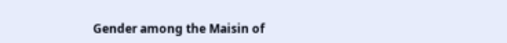Gender among the Maisin of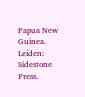Papua New Guinea. Leiden: Sidestone Press.